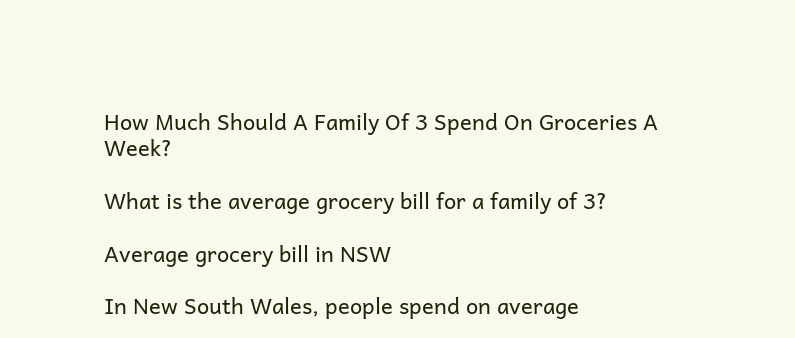How Much Should A Family Of 3 Spend On Groceries A Week?

What is the average grocery bill for a family of 3?

Average grocery bill in NSW

In New South Wales, people spend on average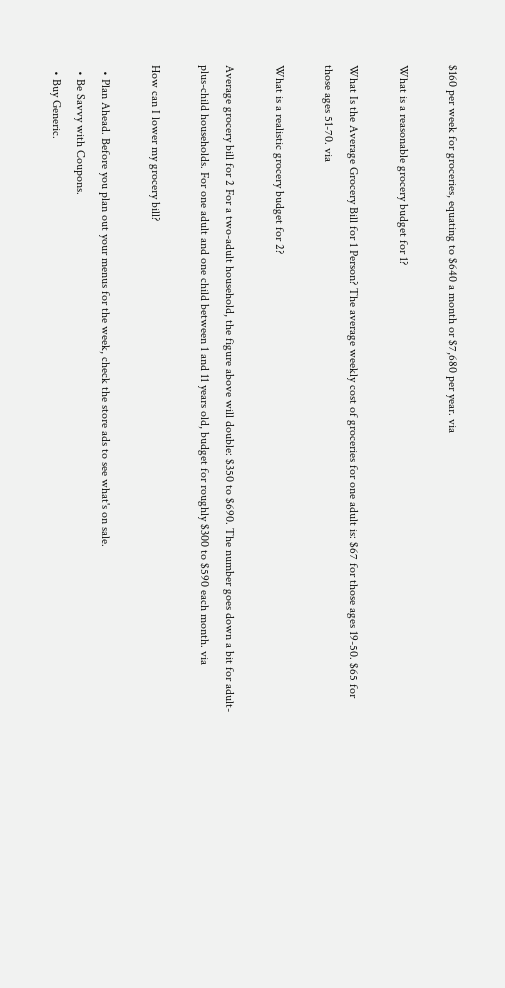$160 per week for groceries, equating to $640 a month or $7,680 per year. via

What is a reasonable grocery budget for 1?

What Is the Average Grocery Bill for 1 Person? The average weekly cost of groceries for one adult is: $67 for those ages 19-50. $65 for those ages 51-70. via

What is a realistic grocery budget for 2?

Average grocery bill for 2 For a two-adult household, the figure above will double: $350 to $690. The number goes down a bit for adult-plus-child households. For one adult and one child between 1 and 11 years old, budget for roughly $300 to $590 each month. via

How can I lower my grocery bill?

  • Plan Ahead. Before you plan out your menus for the week, check the store ads to see what's on sale.
  • Be Savvy with Coupons.
  • Buy Generic.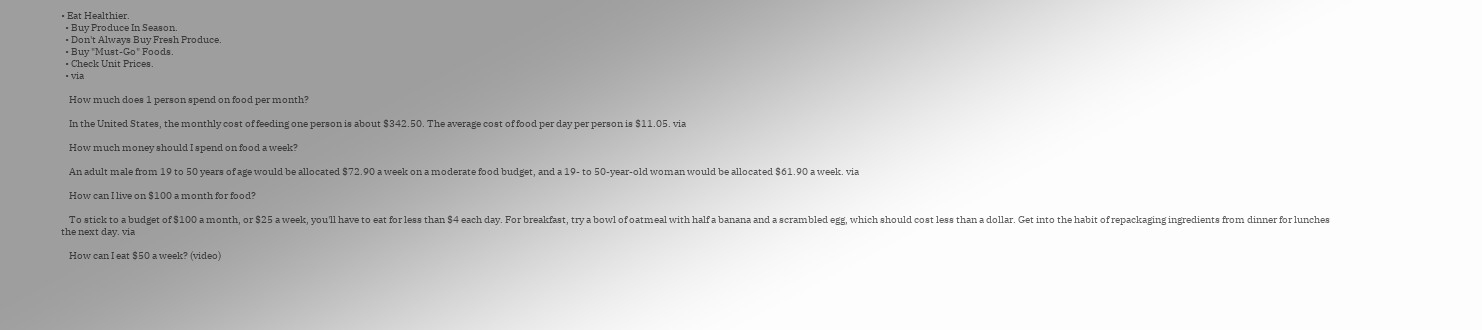• Eat Healthier.
  • Buy Produce In Season.
  • Don't Always Buy Fresh Produce.
  • Buy "Must-Go" Foods.
  • Check Unit Prices.
  • via

    How much does 1 person spend on food per month?

    In the United States, the monthly cost of feeding one person is about $342.50. The average cost of food per day per person is $11.05. via

    How much money should I spend on food a week?

    An adult male from 19 to 50 years of age would be allocated $72.90 a week on a moderate food budget, and a 19- to 50-year-old woman would be allocated $61.90 a week. via

    How can I live on $100 a month for food?

    To stick to a budget of $100 a month, or $25 a week, you'll have to eat for less than $4 each day. For breakfast, try a bowl of oatmeal with half a banana and a scrambled egg, which should cost less than a dollar. Get into the habit of repackaging ingredients from dinner for lunches the next day. via

    How can I eat $50 a week? (video)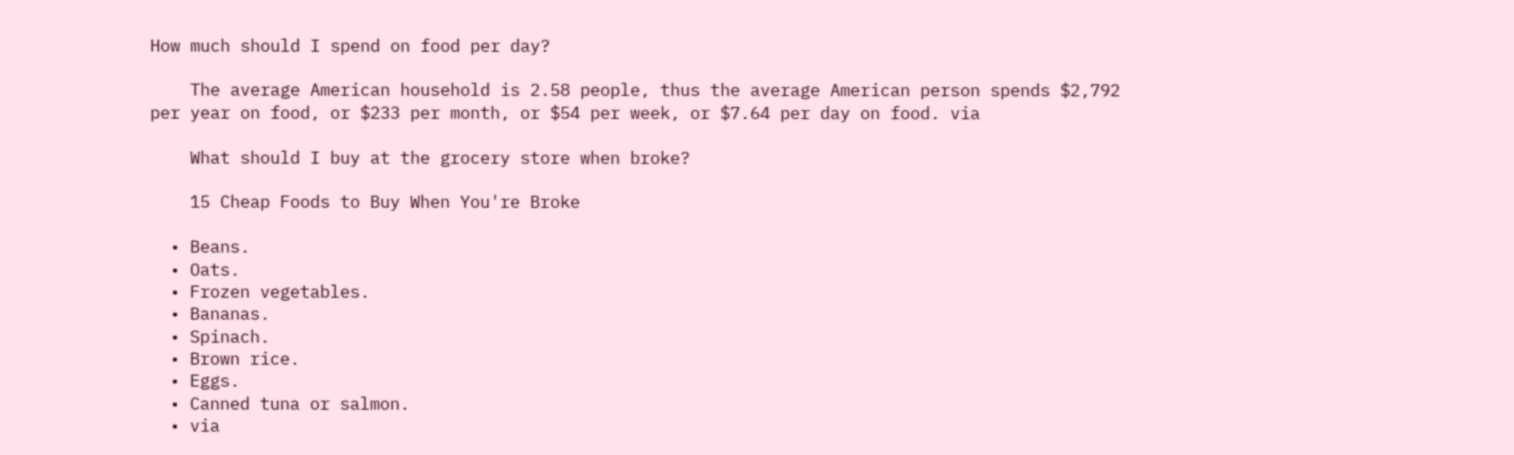How much should I spend on food per day?

    The average American household is 2.58 people, thus the average American person spends $2,792 per year on food, or $233 per month, or $54 per week, or $7.64 per day on food. via

    What should I buy at the grocery store when broke?

    15 Cheap Foods to Buy When You're Broke

  • Beans.
  • Oats.
  • Frozen vegetables.
  • Bananas.
  • Spinach.
  • Brown rice.
  • Eggs.
  • Canned tuna or salmon.
  • via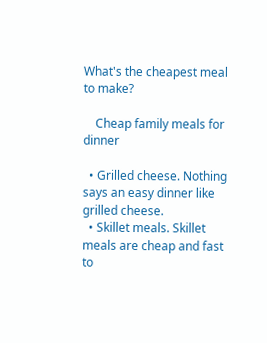What's the cheapest meal to make?

    Cheap family meals for dinner

  • Grilled cheese. Nothing says an easy dinner like grilled cheese.
  • Skillet meals. Skillet meals are cheap and fast to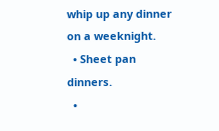whip up any dinner on a weeknight.
  • Sheet pan dinners.
  •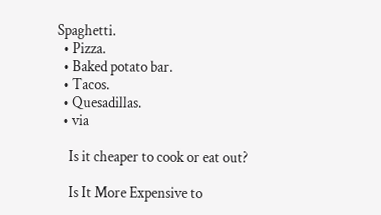Spaghetti.
  • Pizza.
  • Baked potato bar.
  • Tacos.
  • Quesadillas.
  • via

    Is it cheaper to cook or eat out?

    Is It More Expensive to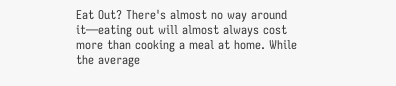Eat Out? There's almost no way around it—eating out will almost always cost more than cooking a meal at home. While the average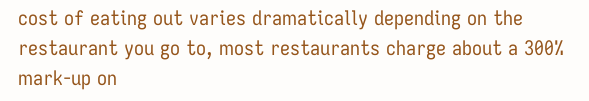cost of eating out varies dramatically depending on the restaurant you go to, most restaurants charge about a 300% mark-up on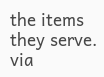the items they serve. via